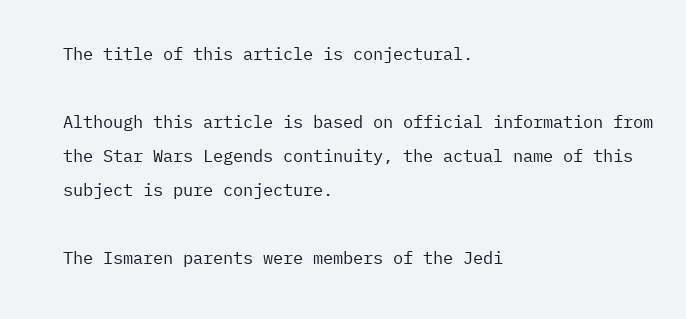The title of this article is conjectural.

Although this article is based on official information from the Star Wars Legends continuity, the actual name of this subject is pure conjecture.

The Ismaren parents were members of the Jedi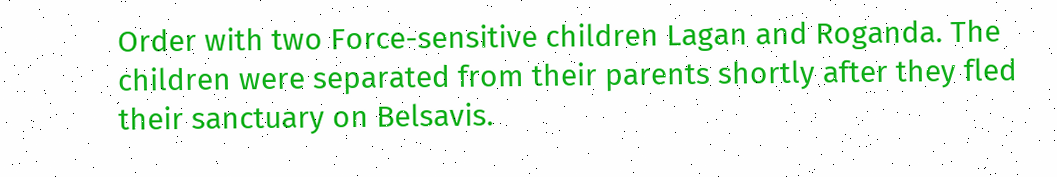Order with two Force-sensitive children Lagan and Roganda. The children were separated from their parents shortly after they fled their sanctuary on Belsavis.